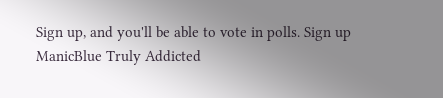Sign up, and you'll be able to vote in polls. Sign up
ManicBlue Truly Addicted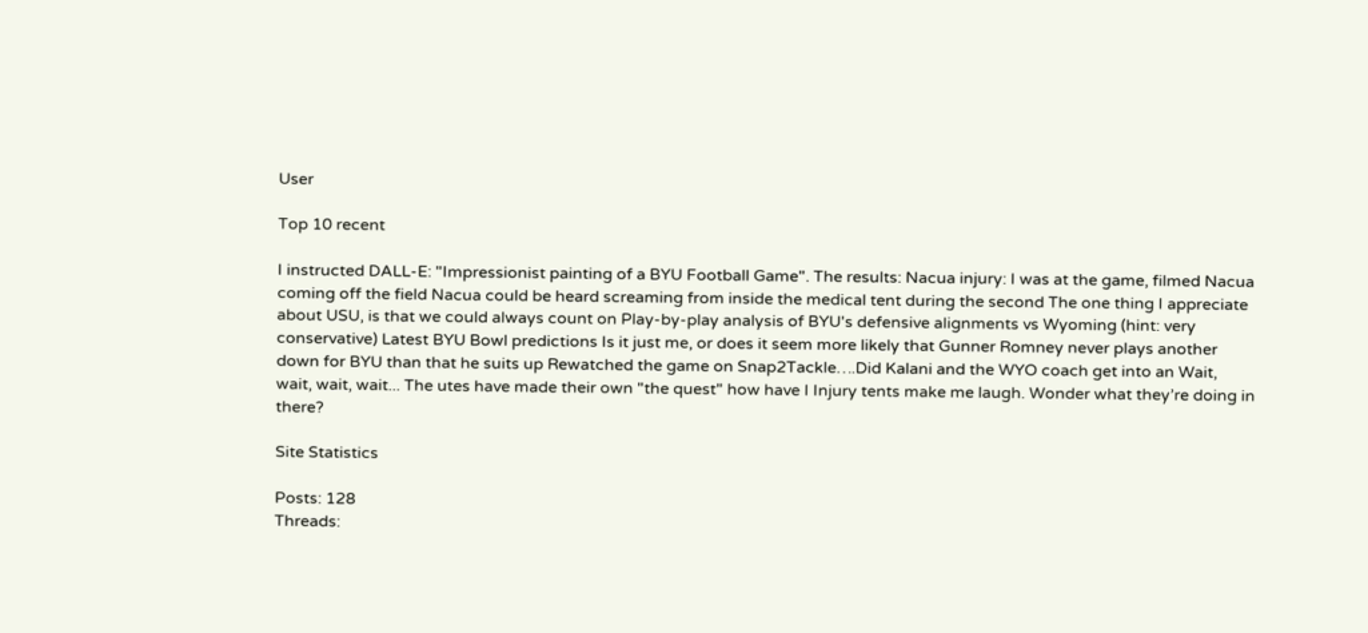User

Top 10 recent

I instructed DALL-E: "Impressionist painting of a BYU Football Game". The results: Nacua injury: I was at the game, filmed Nacua coming off the field Nacua could be heard screaming from inside the medical tent during the second The one thing I appreciate about USU, is that we could always count on Play-by-play analysis of BYU's defensive alignments vs Wyoming (hint: very conservative) Latest BYU Bowl predictions Is it just me, or does it seem more likely that Gunner Romney never plays another down for BYU than that he suits up Rewatched the game on Snap2Tackle….Did Kalani and the WYO coach get into an Wait, wait, wait, wait... The utes have made their own "the quest" how have I Injury tents make me laugh. Wonder what they’re doing in there?

Site Statistics

Posts: 128
Threads: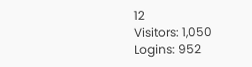12
Visitors: 1,050
Logins: 952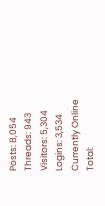Posts: 8,054
Threads: 943
Visitors: 5,304
Logins: 3,534
Currently Online
Total: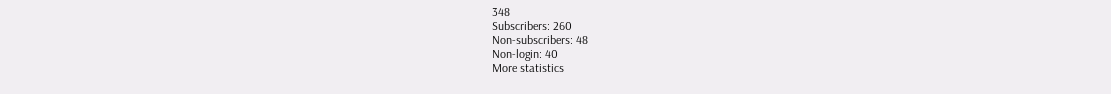348
Subscribers: 260
Non-subscribers: 48
Non-login: 40
More statistics